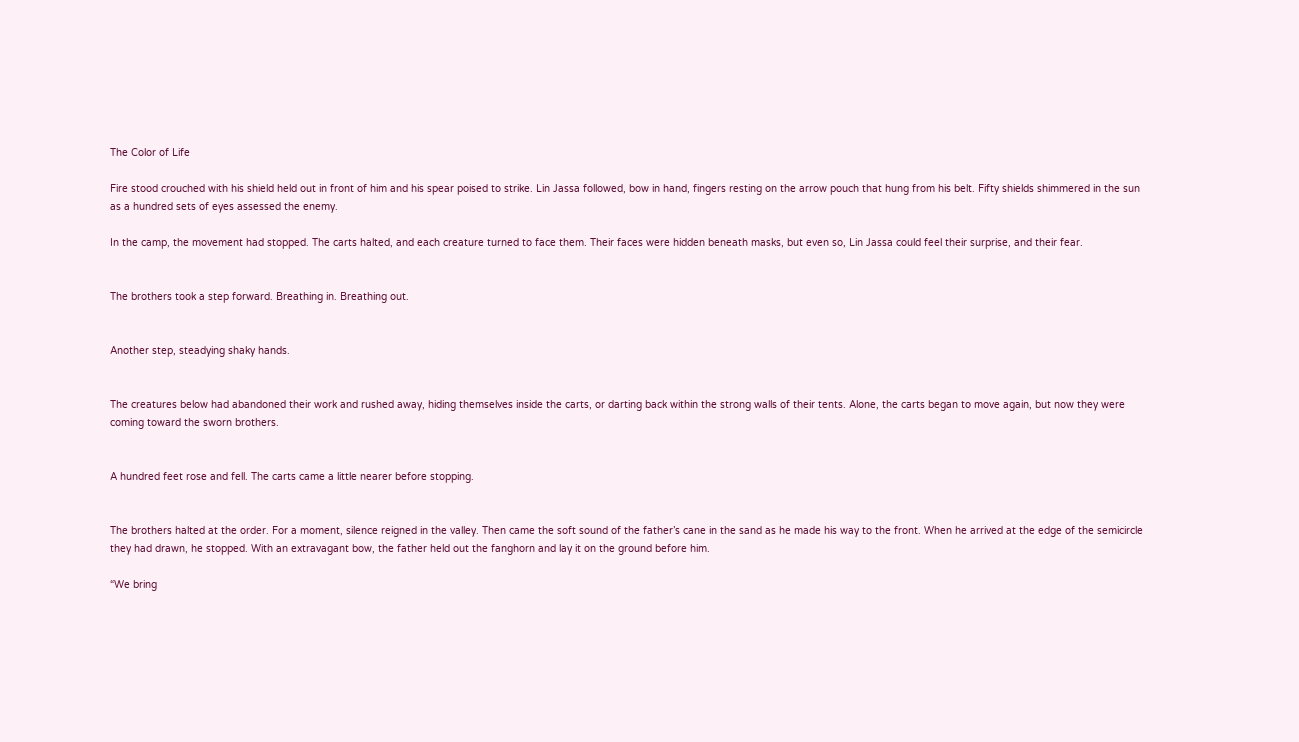The Color of Life

Fire stood crouched with his shield held out in front of him and his spear poised to strike. Lin Jassa followed, bow in hand, fingers resting on the arrow pouch that hung from his belt. Fifty shields shimmered in the sun as a hundred sets of eyes assessed the enemy.

In the camp, the movement had stopped. The carts halted, and each creature turned to face them. Their faces were hidden beneath masks, but even so, Lin Jassa could feel their surprise, and their fear.


The brothers took a step forward. Breathing in. Breathing out.


Another step, steadying shaky hands.


The creatures below had abandoned their work and rushed away, hiding themselves inside the carts, or darting back within the strong walls of their tents. Alone, the carts began to move again, but now they were coming toward the sworn brothers.


A hundred feet rose and fell. The carts came a little nearer before stopping.


The brothers halted at the order. For a moment, silence reigned in the valley. Then came the soft sound of the father’s cane in the sand as he made his way to the front. When he arrived at the edge of the semicircle they had drawn, he stopped. With an extravagant bow, the father held out the fanghorn and lay it on the ground before him.

“We bring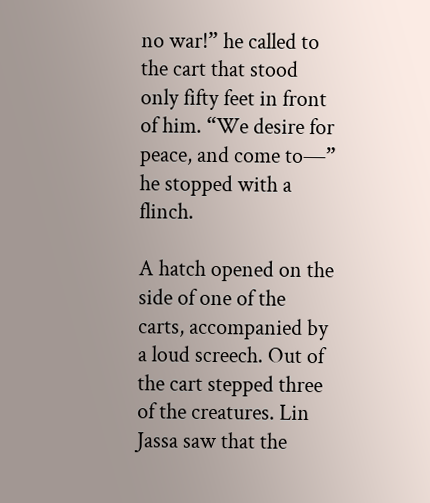no war!” he called to the cart that stood only fifty feet in front of him. “We desire for peace, and come to―” he stopped with a flinch.

A hatch opened on the side of one of the carts, accompanied by a loud screech. Out of the cart stepped three of the creatures. Lin Jassa saw that the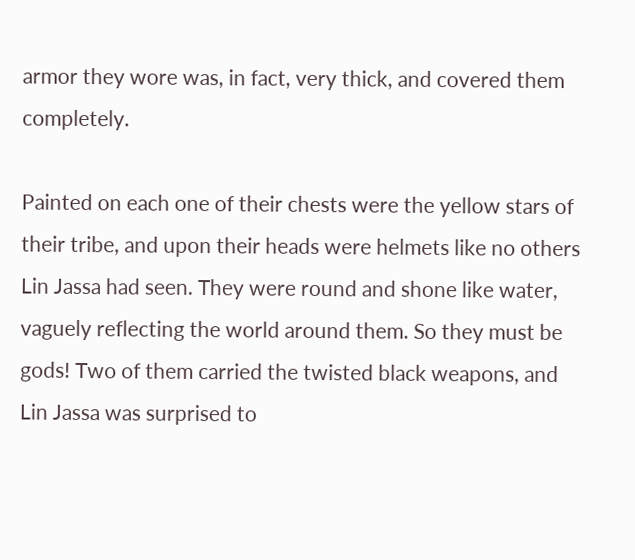armor they wore was, in fact, very thick, and covered them completely.

Painted on each one of their chests were the yellow stars of their tribe, and upon their heads were helmets like no others Lin Jassa had seen. They were round and shone like water, vaguely reflecting the world around them. So they must be gods! Two of them carried the twisted black weapons, and Lin Jassa was surprised to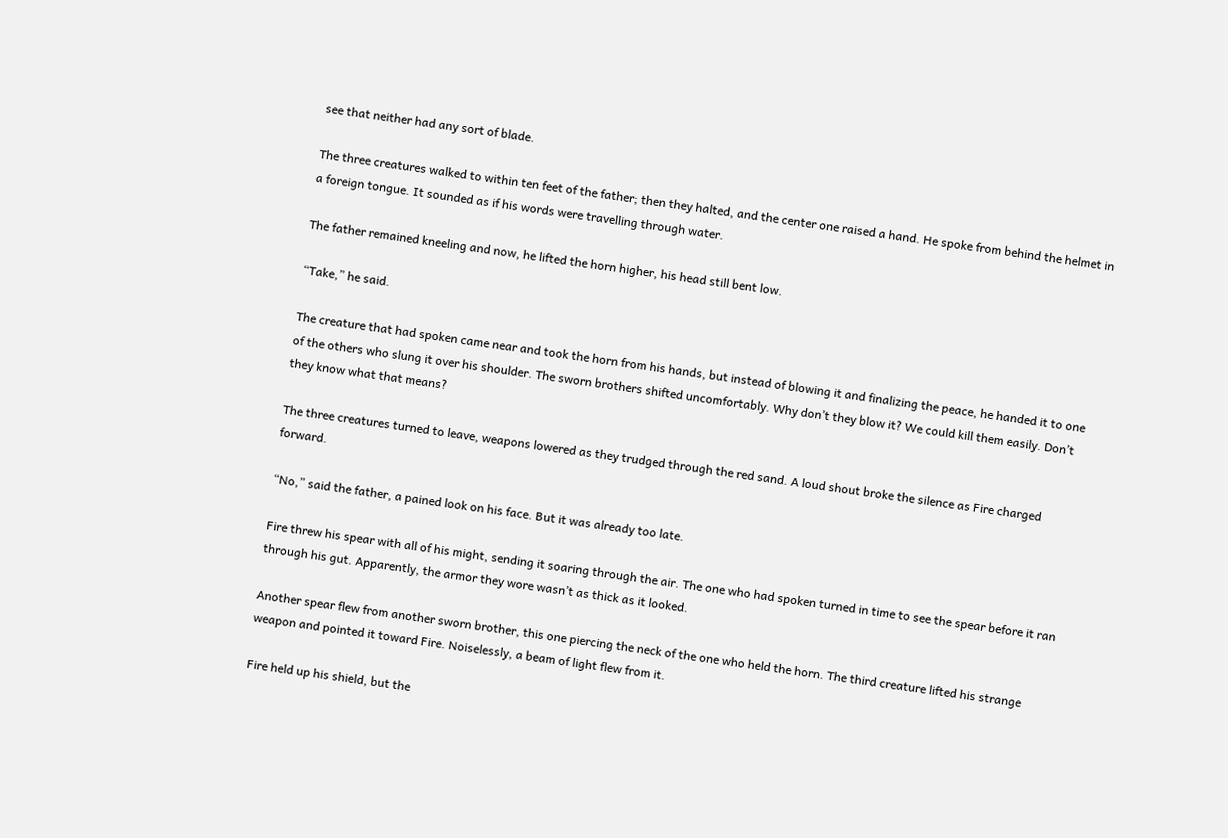see that neither had any sort of blade.

The three creatures walked to within ten feet of the father; then they halted, and the center one raised a hand. He spoke from behind the helmet in a foreign tongue. It sounded as if his words were travelling through water.

The father remained kneeling and now, he lifted the horn higher, his head still bent low.

“Take,” he said.

The creature that had spoken came near and took the horn from his hands, but instead of blowing it and finalizing the peace, he handed it to one of the others who slung it over his shoulder. The sworn brothers shifted uncomfortably. Why don’t they blow it? We could kill them easily. Don’t they know what that means?

The three creatures turned to leave, weapons lowered as they trudged through the red sand. A loud shout broke the silence as Fire charged forward.

“No,” said the father, a pained look on his face. But it was already too late.

Fire threw his spear with all of his might, sending it soaring through the air. The one who had spoken turned in time to see the spear before it ran through his gut. Apparently, the armor they wore wasn’t as thick as it looked.

Another spear flew from another sworn brother, this one piercing the neck of the one who held the horn. The third creature lifted his strange weapon and pointed it toward Fire. Noiselessly, a beam of light flew from it.

Fire held up his shield, but the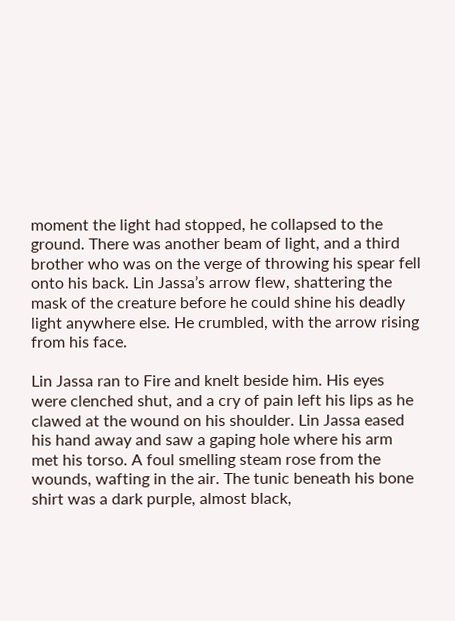moment the light had stopped, he collapsed to the ground. There was another beam of light, and a third brother who was on the verge of throwing his spear fell onto his back. Lin Jassa’s arrow flew, shattering the mask of the creature before he could shine his deadly light anywhere else. He crumbled, with the arrow rising from his face.

Lin Jassa ran to Fire and knelt beside him. His eyes were clenched shut, and a cry of pain left his lips as he clawed at the wound on his shoulder. Lin Jassa eased his hand away and saw a gaping hole where his arm met his torso. A foul smelling steam rose from the wounds, wafting in the air. The tunic beneath his bone shirt was a dark purple, almost black,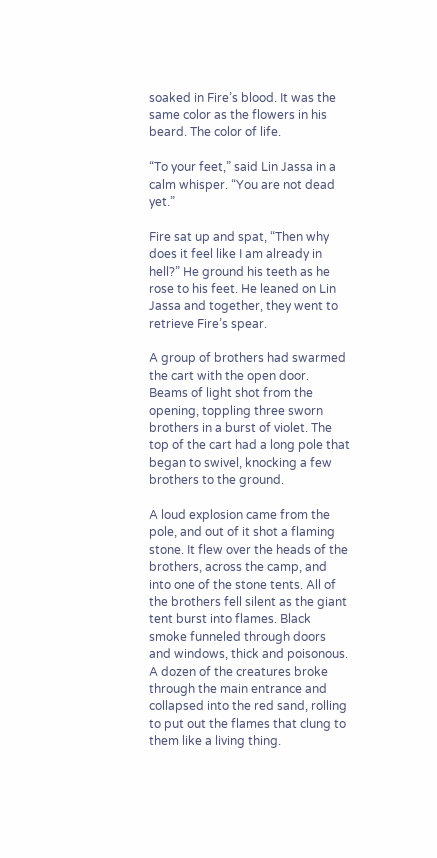soaked in Fire’s blood. It was the same color as the flowers in his beard. The color of life.

“To your feet,” said Lin Jassa in a calm whisper. “You are not dead yet.”

Fire sat up and spat, “Then why does it feel like I am already in hell?” He ground his teeth as he rose to his feet. He leaned on Lin Jassa and together, they went to retrieve Fire’s spear.

A group of brothers had swarmed the cart with the open door. Beams of light shot from the opening, toppling three sworn brothers in a burst of violet. The top of the cart had a long pole that began to swivel, knocking a few brothers to the ground.

A loud explosion came from the pole, and out of it shot a flaming stone. It flew over the heads of the brothers, across the camp, and into one of the stone tents. All of the brothers fell silent as the giant tent burst into flames. Black smoke funneled through doors and windows, thick and poisonous. A dozen of the creatures broke through the main entrance and collapsed into the red sand, rolling to put out the flames that clung to them like a living thing.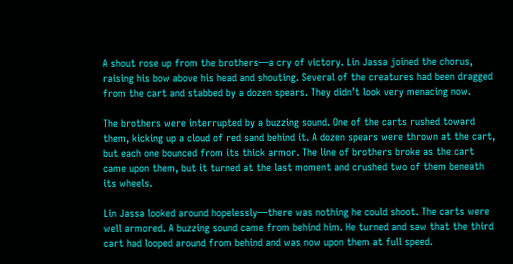A shout rose up from the brothers―a cry of victory. Lin Jassa joined the chorus, raising his bow above his head and shouting. Several of the creatures had been dragged from the cart and stabbed by a dozen spears. They didn’t look very menacing now.

The brothers were interrupted by a buzzing sound. One of the carts rushed toward them, kicking up a cloud of red sand behind it. A dozen spears were thrown at the cart, but each one bounced from its thick armor. The line of brothers broke as the cart came upon them, but it turned at the last moment and crushed two of them beneath its wheels.

Lin Jassa looked around hopelessly―there was nothing he could shoot. The carts were well armored. A buzzing sound came from behind him. He turned and saw that the third cart had looped around from behind and was now upon them at full speed.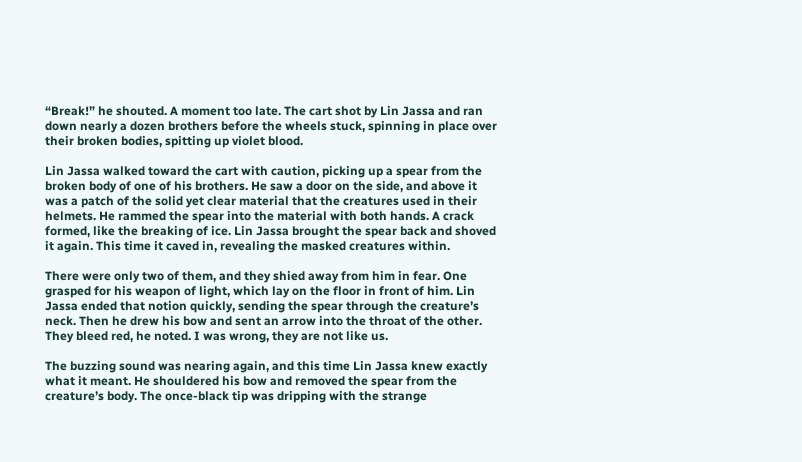“Break!” he shouted. A moment too late. The cart shot by Lin Jassa and ran down nearly a dozen brothers before the wheels stuck, spinning in place over their broken bodies, spitting up violet blood.

Lin Jassa walked toward the cart with caution, picking up a spear from the broken body of one of his brothers. He saw a door on the side, and above it was a patch of the solid yet clear material that the creatures used in their helmets. He rammed the spear into the material with both hands. A crack formed, like the breaking of ice. Lin Jassa brought the spear back and shoved it again. This time it caved in, revealing the masked creatures within.

There were only two of them, and they shied away from him in fear. One grasped for his weapon of light, which lay on the floor in front of him. Lin Jassa ended that notion quickly, sending the spear through the creature’s neck. Then he drew his bow and sent an arrow into the throat of the other. They bleed red, he noted. I was wrong, they are not like us.

The buzzing sound was nearing again, and this time Lin Jassa knew exactly what it meant. He shouldered his bow and removed the spear from the creature’s body. The once-black tip was dripping with the strange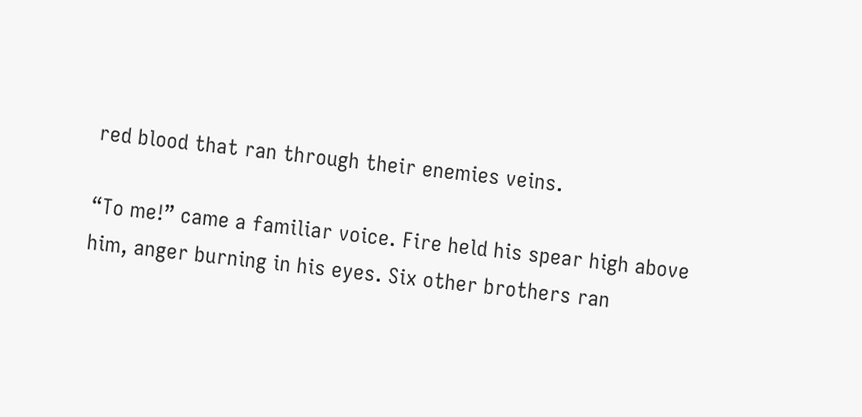red blood that ran through their enemies veins.

“To me!” came a familiar voice. Fire held his spear high above him, anger burning in his eyes. Six other brothers ran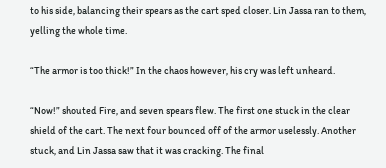to his side, balancing their spears as the cart sped closer. Lin Jassa ran to them, yelling the whole time.

“The armor is too thick!” In the chaos however, his cry was left unheard.

“Now!” shouted Fire, and seven spears flew. The first one stuck in the clear shield of the cart. The next four bounced off of the armor uselessly. Another stuck, and Lin Jassa saw that it was cracking. The final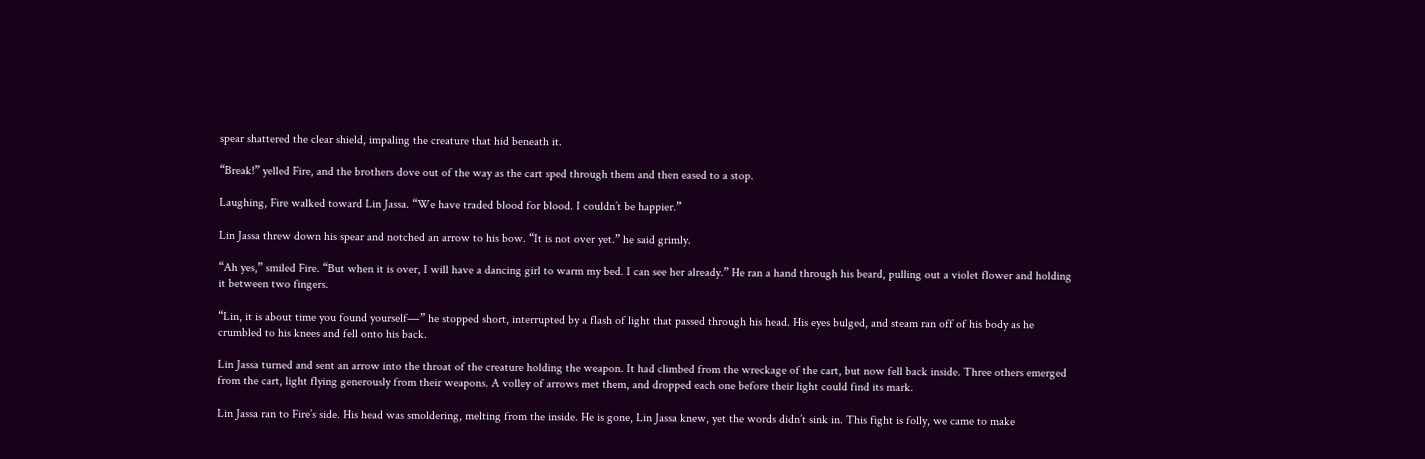spear shattered the clear shield, impaling the creature that hid beneath it.

“Break!” yelled Fire, and the brothers dove out of the way as the cart sped through them and then eased to a stop.

Laughing, Fire walked toward Lin Jassa. “We have traded blood for blood. I couldn’t be happier.”

Lin Jassa threw down his spear and notched an arrow to his bow. “It is not over yet.” he said grimly.

“Ah yes,” smiled Fire. “But when it is over, I will have a dancing girl to warm my bed. I can see her already.” He ran a hand through his beard, pulling out a violet flower and holding it between two fingers.

“Lin, it is about time you found yourself―” he stopped short, interrupted by a flash of light that passed through his head. His eyes bulged, and steam ran off of his body as he crumbled to his knees and fell onto his back.

Lin Jassa turned and sent an arrow into the throat of the creature holding the weapon. It had climbed from the wreckage of the cart, but now fell back inside. Three others emerged from the cart, light flying generously from their weapons. A volley of arrows met them, and dropped each one before their light could find its mark.

Lin Jassa ran to Fire’s side. His head was smoldering, melting from the inside. He is gone, Lin Jassa knew, yet the words didn’t sink in. This fight is folly, we came to make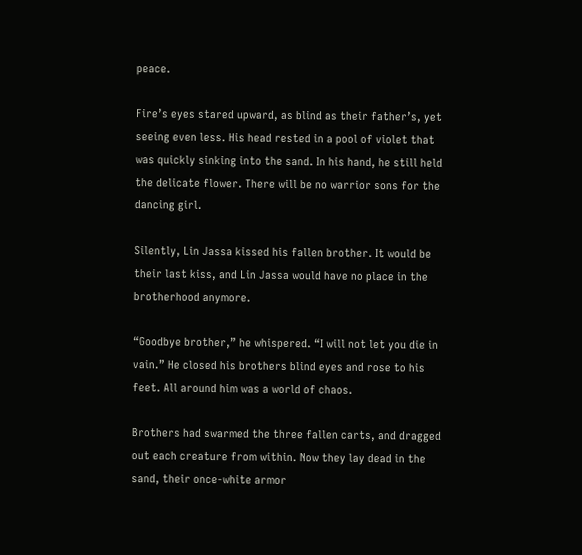peace.

Fire’s eyes stared upward, as blind as their father’s, yet seeing even less. His head rested in a pool of violet that was quickly sinking into the sand. In his hand, he still held the delicate flower. There will be no warrior sons for the dancing girl.

Silently, Lin Jassa kissed his fallen brother. It would be their last kiss, and Lin Jassa would have no place in the brotherhood anymore.

“Goodbye brother,” he whispered. “I will not let you die in vain.” He closed his brothers blind eyes and rose to his feet. All around him was a world of chaos.

Brothers had swarmed the three fallen carts, and dragged out each creature from within. Now they lay dead in the sand, their once-white armor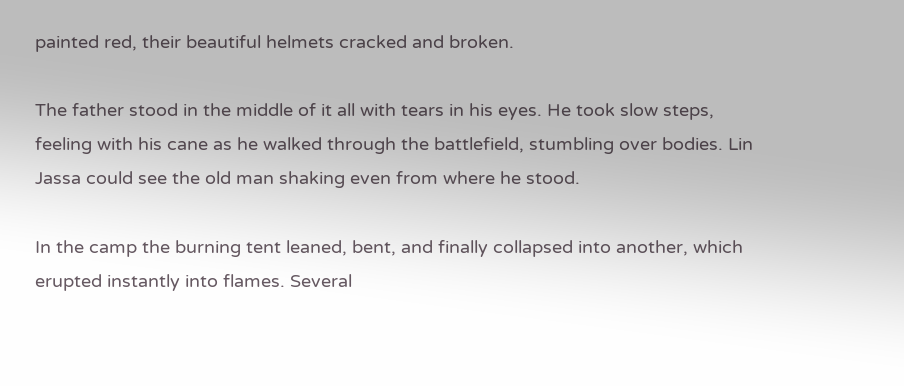painted red, their beautiful helmets cracked and broken.

The father stood in the middle of it all with tears in his eyes. He took slow steps, feeling with his cane as he walked through the battlefield, stumbling over bodies. Lin Jassa could see the old man shaking even from where he stood.

In the camp the burning tent leaned, bent, and finally collapsed into another, which erupted instantly into flames. Several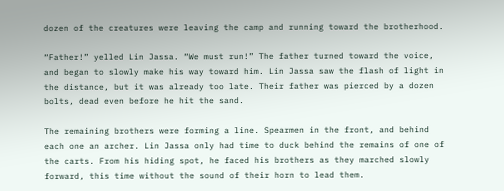dozen of the creatures were leaving the camp and running toward the brotherhood.

“Father!” yelled Lin Jassa. “We must run!” The father turned toward the voice, and began to slowly make his way toward him. Lin Jassa saw the flash of light in the distance, but it was already too late. Their father was pierced by a dozen bolts, dead even before he hit the sand.

The remaining brothers were forming a line. Spearmen in the front, and behind each one an archer. Lin Jassa only had time to duck behind the remains of one of the carts. From his hiding spot, he faced his brothers as they marched slowly forward, this time without the sound of their horn to lead them.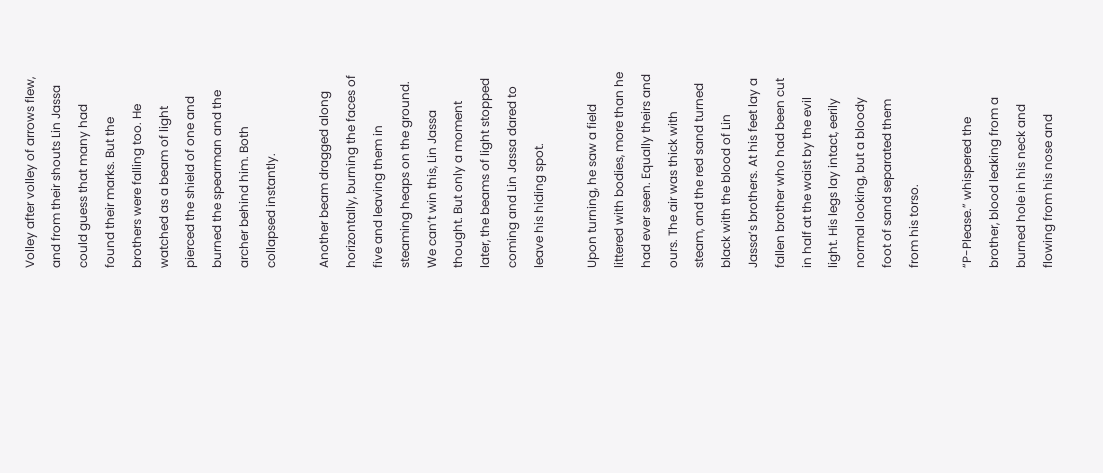Volley after volley of arrows flew, and from their shouts Lin Jassa could guess that many had found their marks. But the brothers were falling too. He watched as a beam of light pierced the shield of one and burned the spearman and the archer behind him. Both collapsed instantly.

Another beam dragged along horizontally, burning the faces of five and leaving them in steaming heaps on the ground. We can’t win this, Lin Jassa thought. But only a moment later, the beams of light stopped coming and Lin Jassa dared to leave his hiding spot.

Upon turning, he saw a field littered with bodies, more than he had ever seen. Equally theirs and ours. The air was thick with steam, and the red sand turned black with the blood of Lin Jassa’s brothers. At his feet lay a fallen brother who had been cut in half at the waist by the evil light. His legs lay intact, eerily normal looking, but a bloody foot of sand separated them from his torso.

“P-Please.” whispered the brother, blood leaking from a burned hole in his neck and flowing from his nose and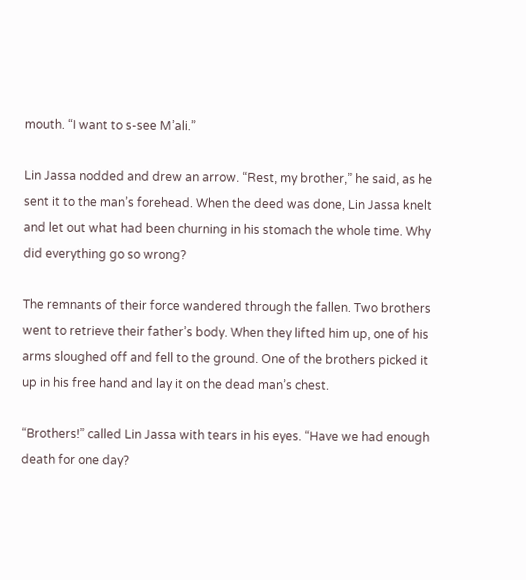mouth. “I want to s-see M’ali.”

Lin Jassa nodded and drew an arrow. “Rest, my brother,” he said, as he sent it to the man’s forehead. When the deed was done, Lin Jassa knelt and let out what had been churning in his stomach the whole time. Why did everything go so wrong?

The remnants of their force wandered through the fallen. Two brothers went to retrieve their father’s body. When they lifted him up, one of his arms sloughed off and fell to the ground. One of the brothers picked it up in his free hand and lay it on the dead man’s chest.

“Brothers!” called Lin Jassa with tears in his eyes. “Have we had enough death for one day?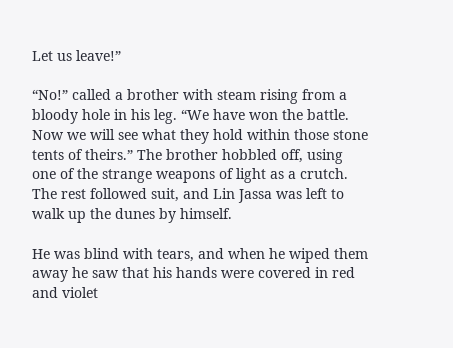Let us leave!”

“No!” called a brother with steam rising from a bloody hole in his leg. “We have won the battle. Now we will see what they hold within those stone tents of theirs.” The brother hobbled off, using one of the strange weapons of light as a crutch. The rest followed suit, and Lin Jassa was left to walk up the dunes by himself.

He was blind with tears, and when he wiped them away he saw that his hands were covered in red and violet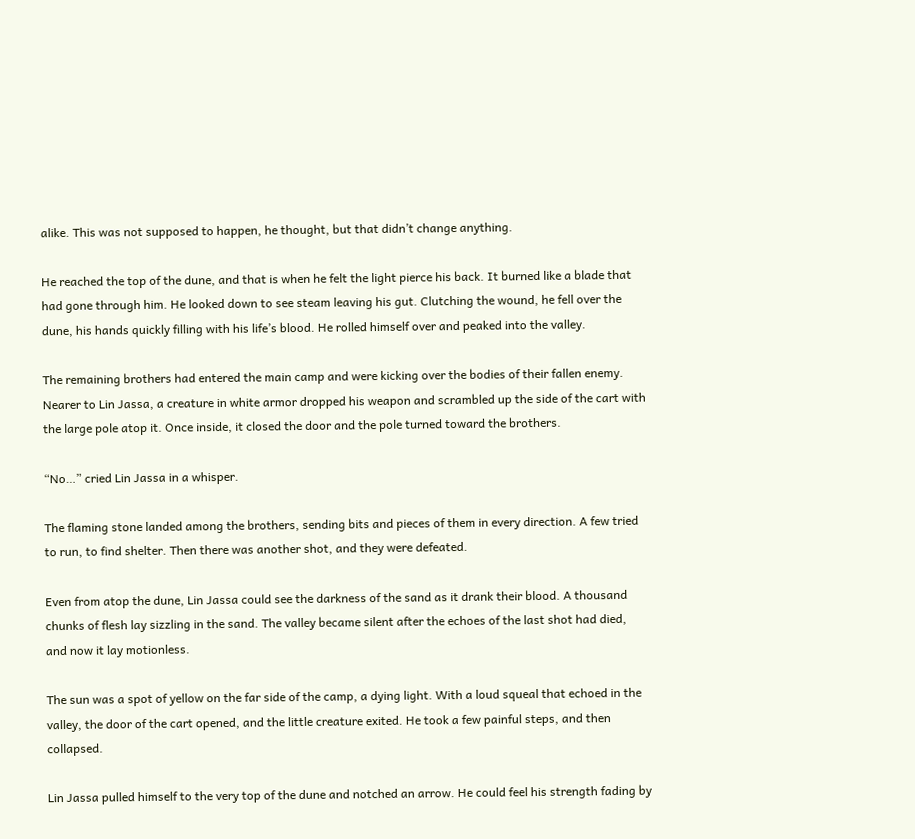alike. This was not supposed to happen, he thought, but that didn’t change anything.

He reached the top of the dune, and that is when he felt the light pierce his back. It burned like a blade that had gone through him. He looked down to see steam leaving his gut. Clutching the wound, he fell over the dune, his hands quickly filling with his life’s blood. He rolled himself over and peaked into the valley.

The remaining brothers had entered the main camp and were kicking over the bodies of their fallen enemy. Nearer to Lin Jassa, a creature in white armor dropped his weapon and scrambled up the side of the cart with the large pole atop it. Once inside, it closed the door and the pole turned toward the brothers.

“No…” cried Lin Jassa in a whisper.

The flaming stone landed among the brothers, sending bits and pieces of them in every direction. A few tried to run, to find shelter. Then there was another shot, and they were defeated.

Even from atop the dune, Lin Jassa could see the darkness of the sand as it drank their blood. A thousand chunks of flesh lay sizzling in the sand. The valley became silent after the echoes of the last shot had died, and now it lay motionless.

The sun was a spot of yellow on the far side of the camp, a dying light. With a loud squeal that echoed in the valley, the door of the cart opened, and the little creature exited. He took a few painful steps, and then collapsed.

Lin Jassa pulled himself to the very top of the dune and notched an arrow. He could feel his strength fading by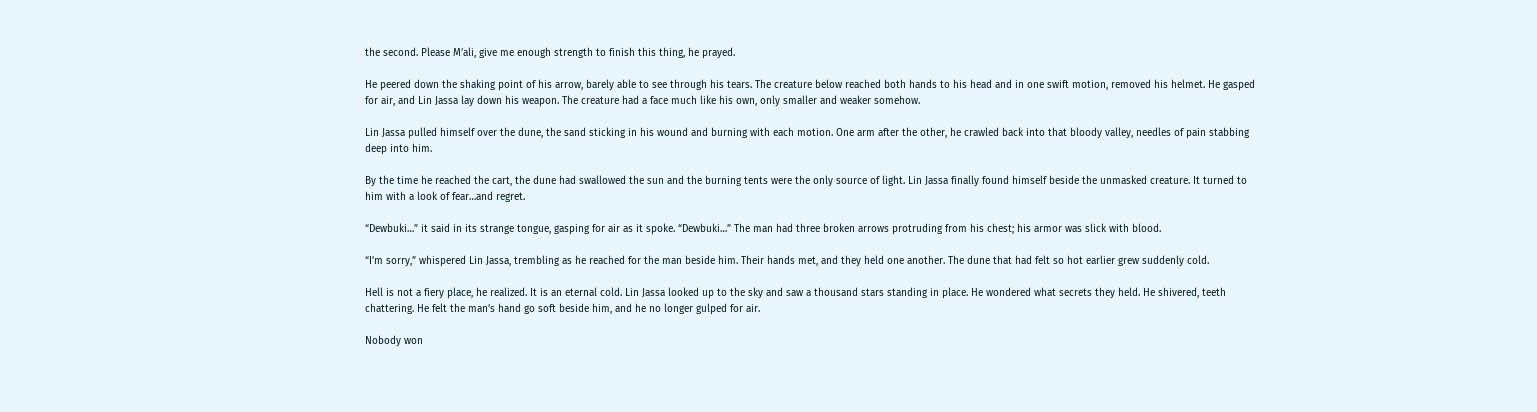the second. Please M’ali, give me enough strength to finish this thing, he prayed.

He peered down the shaking point of his arrow, barely able to see through his tears. The creature below reached both hands to his head and in one swift motion, removed his helmet. He gasped for air, and Lin Jassa lay down his weapon. The creature had a face much like his own, only smaller and weaker somehow.

Lin Jassa pulled himself over the dune, the sand sticking in his wound and burning with each motion. One arm after the other, he crawled back into that bloody valley, needles of pain stabbing deep into him.

By the time he reached the cart, the dune had swallowed the sun and the burning tents were the only source of light. Lin Jassa finally found himself beside the unmasked creature. It turned to him with a look of fear…and regret.

“Dewbuki…” it said in its strange tongue, gasping for air as it spoke. “Dewbuki…” The man had three broken arrows protruding from his chest; his armor was slick with blood.

“I’m sorry,” whispered Lin Jassa, trembling as he reached for the man beside him. Their hands met, and they held one another. The dune that had felt so hot earlier grew suddenly cold.

Hell is not a fiery place, he realized. It is an eternal cold. Lin Jassa looked up to the sky and saw a thousand stars standing in place. He wondered what secrets they held. He shivered, teeth chattering. He felt the man’s hand go soft beside him, and he no longer gulped for air.

Nobody won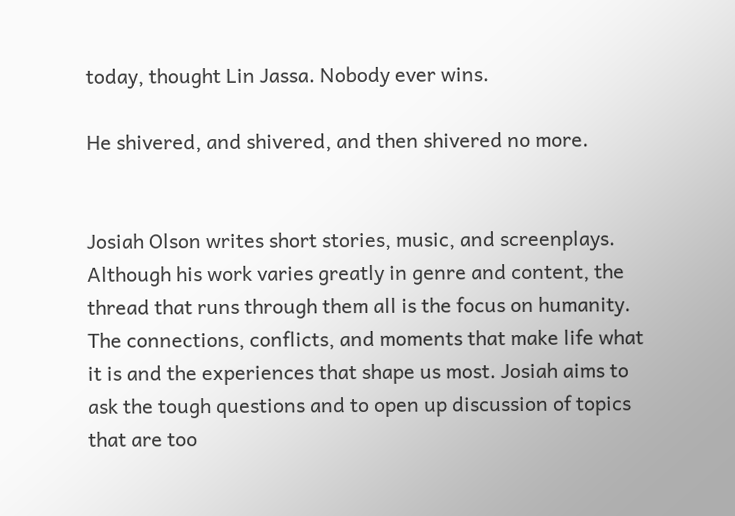today, thought Lin Jassa. Nobody ever wins.

He shivered, and shivered, and then shivered no more.


Josiah Olson writes short stories, music, and screenplays. Although his work varies greatly in genre and content, the thread that runs through them all is the focus on humanity. The connections, conflicts, and moments that make life what it is and the experiences that shape us most. Josiah aims to ask the tough questions and to open up discussion of topics that are too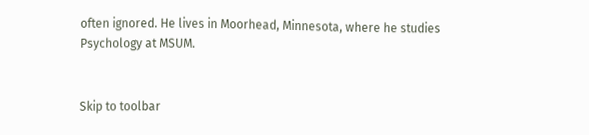often ignored. He lives in Moorhead, Minnesota, where he studies Psychology at MSUM.


Skip to toolbar